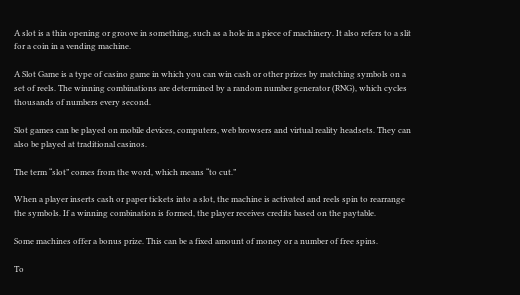A slot is a thin opening or groove in something, such as a hole in a piece of machinery. It also refers to a slit for a coin in a vending machine.

A Slot Game is a type of casino game in which you can win cash or other prizes by matching symbols on a set of reels. The winning combinations are determined by a random number generator (RNG), which cycles thousands of numbers every second.

Slot games can be played on mobile devices, computers, web browsers and virtual reality headsets. They can also be played at traditional casinos.

The term “slot” comes from the word, which means “to cut.”

When a player inserts cash or paper tickets into a slot, the machine is activated and reels spin to rearrange the symbols. If a winning combination is formed, the player receives credits based on the paytable.

Some machines offer a bonus prize. This can be a fixed amount of money or a number of free spins.

To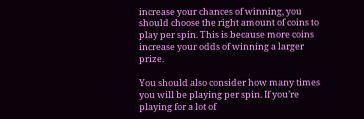increase your chances of winning, you should choose the right amount of coins to play per spin. This is because more coins increase your odds of winning a larger prize.

You should also consider how many times you will be playing per spin. If you’re playing for a lot of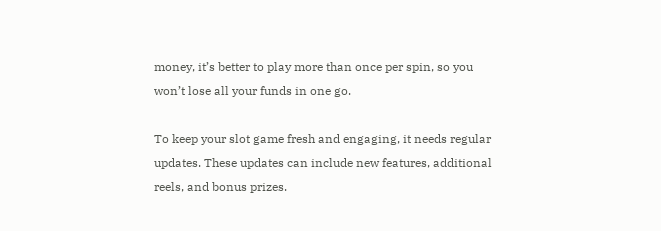money, it’s better to play more than once per spin, so you won’t lose all your funds in one go.

To keep your slot game fresh and engaging, it needs regular updates. These updates can include new features, additional reels, and bonus prizes.